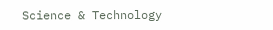Science & Technology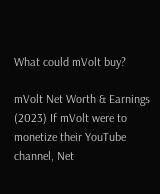What could mVolt buy?

mVolt Net Worth & Earnings (2023) If mVolt were to monetize their YouTube channel, Net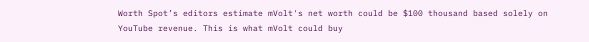Worth Spot’s editors estimate mVolt's net worth could be $100 thousand based solely on YouTube revenue. This is what mVolt could buy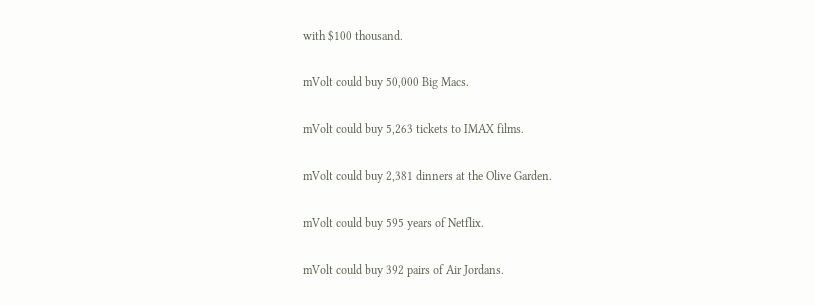with $100 thousand.

mVolt could buy 50,000 Big Macs.

mVolt could buy 5,263 tickets to IMAX films.

mVolt could buy 2,381 dinners at the Olive Garden.

mVolt could buy 595 years of Netflix.

mVolt could buy 392 pairs of Air Jordans.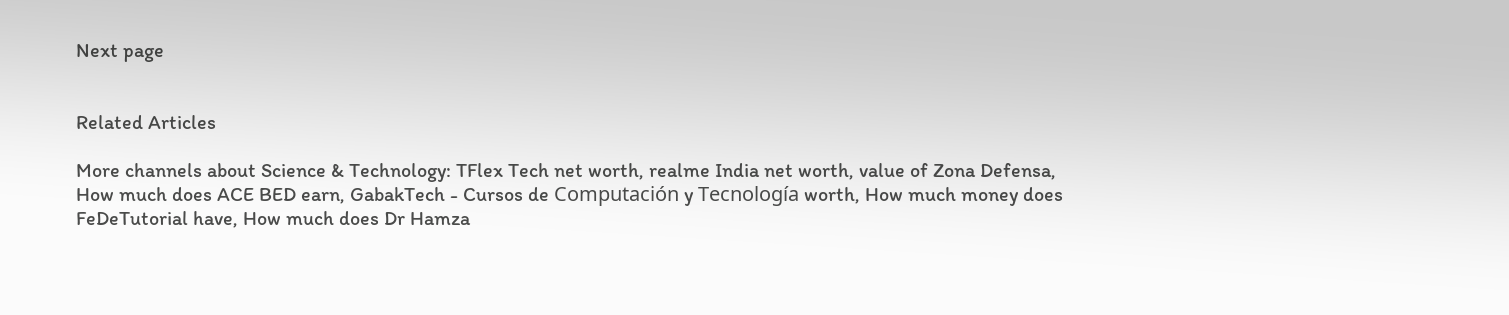Next page


Related Articles

More channels about Science & Technology: TFlex Tech net worth, realme India net worth, value of Zona Defensa, How much does ACE BED earn, GabakTech - Cursos de Computación y Tecnología worth, How much money does FeDeTutorial have, How much does Dr Hamza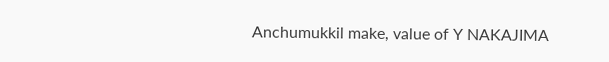Anchumukkil make, value of Y NAKAJIMA